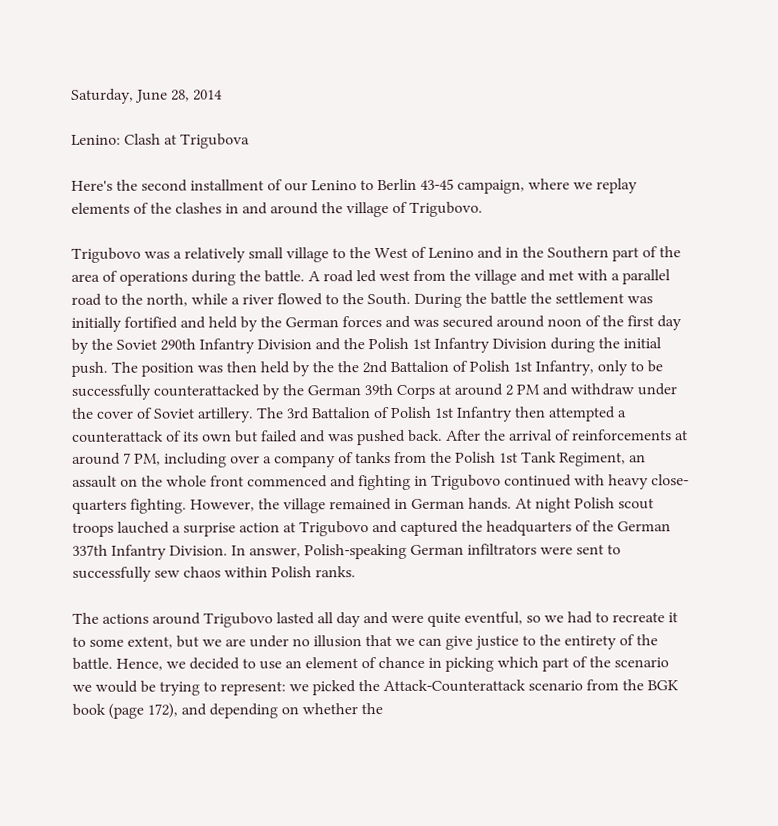Saturday, June 28, 2014

Lenino: Clash at Trigubova

Here's the second installment of our Lenino to Berlin 43-45 campaign, where we replay elements of the clashes in and around the village of Trigubovo.

Trigubovo was a relatively small village to the West of Lenino and in the Southern part of the area of operations during the battle. A road led west from the village and met with a parallel road to the north, while a river flowed to the South. During the battle the settlement was initially fortified and held by the German forces and was secured around noon of the first day by the Soviet 290th Infantry Division and the Polish 1st Infantry Division during the initial push. The position was then held by the the 2nd Battalion of Polish 1st Infantry, only to be successfully counterattacked by the German 39th Corps at around 2 PM and withdraw under the cover of Soviet artillery. The 3rd Battalion of Polish 1st Infantry then attempted a counterattack of its own but failed and was pushed back. After the arrival of reinforcements at around 7 PM, including over a company of tanks from the Polish 1st Tank Regiment, an assault on the whole front commenced and fighting in Trigubovo continued with heavy close-quarters fighting. However, the village remained in German hands. At night Polish scout troops lauched a surprise action at Trigubovo and captured the headquarters of the German 337th Infantry Division. In answer, Polish-speaking German infiltrators were sent to successfully sew chaos within Polish ranks.

The actions around Trigubovo lasted all day and were quite eventful, so we had to recreate it to some extent, but we are under no illusion that we can give justice to the entirety of the battle. Hence, we decided to use an element of chance in picking which part of the scenario we would be trying to represent: we picked the Attack-Counterattack scenario from the BGK book (page 172), and depending on whether the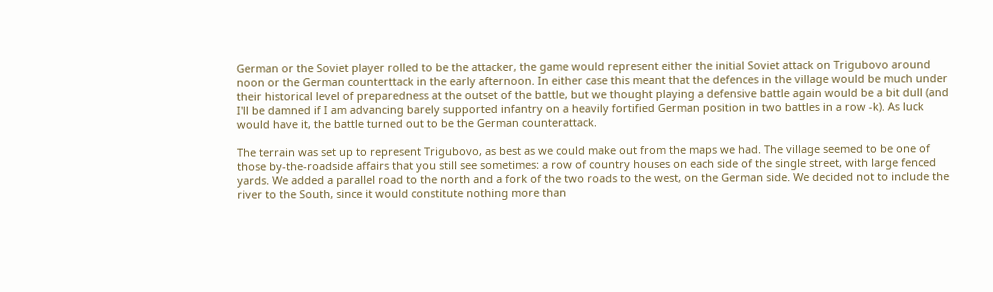German or the Soviet player rolled to be the attacker, the game would represent either the initial Soviet attack on Trigubovo around noon or the German counterttack in the early afternoon. In either case this meant that the defences in the village would be much under their historical level of preparedness at the outset of the battle, but we thought playing a defensive battle again would be a bit dull (and I'll be damned if I am advancing barely supported infantry on a heavily fortified German position in two battles in a row -k). As luck would have it, the battle turned out to be the German counterattack.

The terrain was set up to represent Trigubovo, as best as we could make out from the maps we had. The village seemed to be one of those by-the-roadside affairs that you still see sometimes: a row of country houses on each side of the single street, with large fenced yards. We added a parallel road to the north and a fork of the two roads to the west, on the German side. We decided not to include the river to the South, since it would constitute nothing more than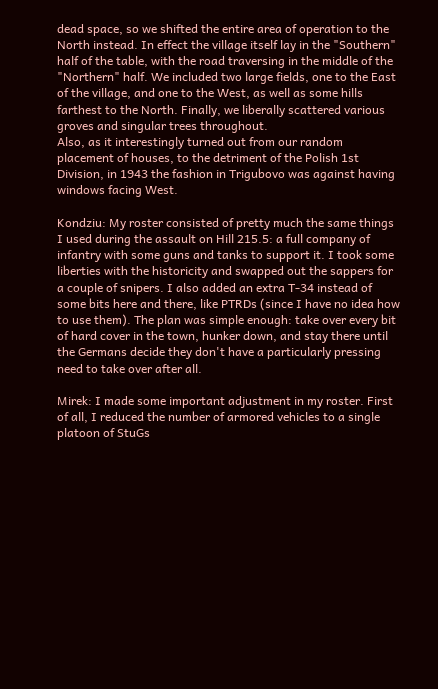dead space, so we shifted the entire area of operation to the North instead. In effect the village itself lay in the "Southern" half of the table, with the road traversing in the middle of the "Northern" half. We included two large fields, one to the East of the village, and one to the West, as well as some hills farthest to the North. Finally, we liberally scattered various groves and singular trees throughout.
Also, as it interestingly turned out from our random placement of houses, to the detriment of the Polish 1st Division, in 1943 the fashion in Trigubovo was against having windows facing West.

Kondziu: My roster consisted of pretty much the same things I used during the assault on Hill 215.5: a full company of infantry with some guns and tanks to support it. I took some liberties with the historicity and swapped out the sappers for a couple of snipers. I also added an extra T-34 instead of some bits here and there, like PTRDs (since I have no idea how to use them). The plan was simple enough: take over every bit of hard cover in the town, hunker down, and stay there until the Germans decide they don't have a particularly pressing need to take over after all.

Mirek: I made some important adjustment in my roster. First of all, I reduced the number of armored vehicles to a single platoon of StuGs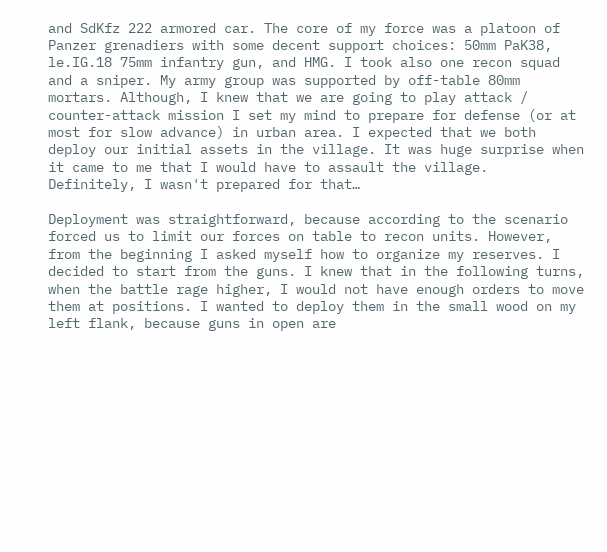and SdKfz 222 armored car. The core of my force was a platoon of Panzer grenadiers with some decent support choices: 50mm PaK38, le.IG.18 75mm infantry gun, and HMG. I took also one recon squad and a sniper. My army group was supported by off-table 80mm mortars. Although, I knew that we are going to play attack / counter-attack mission I set my mind to prepare for defense (or at most for slow advance) in urban area. I expected that we both deploy our initial assets in the village. It was huge surprise when it came to me that I would have to assault the village.  Definitely, I wasn't prepared for that…

Deployment was straightforward, because according to the scenario forced us to limit our forces on table to recon units. However, from the beginning I asked myself how to organize my reserves. I decided to start from the guns. I knew that in the following turns, when the battle rage higher, I would not have enough orders to move them at positions. I wanted to deploy them in the small wood on my left flank, because guns in open are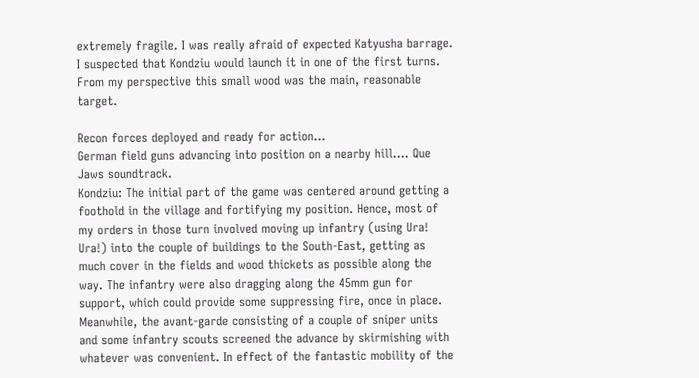extremely fragile. I was really afraid of expected Katyusha barrage. I suspected that Kondziu would launch it in one of the first turns. From my perspective this small wood was the main, reasonable target.

Recon forces deployed and ready for action...
German field guns advancing into position on a nearby hill.... Que Jaws soundtrack.
Kondziu: The initial part of the game was centered around getting a foothold in the village and fortifying my position. Hence, most of my orders in those turn involved moving up infantry (using Ura! Ura!) into the couple of buildings to the South-East, getting as much cover in the fields and wood thickets as possible along the way. The infantry were also dragging along the 45mm gun for support, which could provide some suppressing fire, once in place. Meanwhile, the avant-garde consisting of a couple of sniper units and some infantry scouts screened the advance by skirmishing with whatever was convenient. In effect of the fantastic mobility of the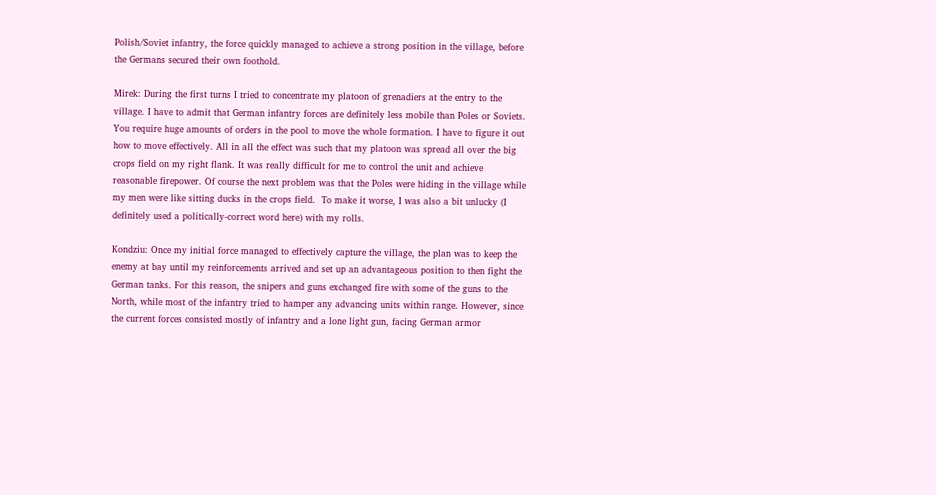Polish/Soviet infantry, the force quickly managed to achieve a strong position in the village, before the Germans secured their own foothold.

Mirek: During the first turns I tried to concentrate my platoon of grenadiers at the entry to the village. I have to admit that German infantry forces are definitely less mobile than Poles or Soviets. You require huge amounts of orders in the pool to move the whole formation. I have to figure it out how to move effectively. All in all the effect was such that my platoon was spread all over the big crops field on my right flank. It was really difficult for me to control the unit and achieve reasonable firepower. Of course the next problem was that the Poles were hiding in the village while my men were like sitting ducks in the crops field.  To make it worse, I was also a bit unlucky (I definitely used a politically-correct word here) with my rolls.

Kondziu: Once my initial force managed to effectively capture the village, the plan was to keep the enemy at bay until my reinforcements arrived and set up an advantageous position to then fight the German tanks. For this reason, the snipers and guns exchanged fire with some of the guns to the North, while most of the infantry tried to hamper any advancing units within range. However, since the current forces consisted mostly of infantry and a lone light gun, facing German armor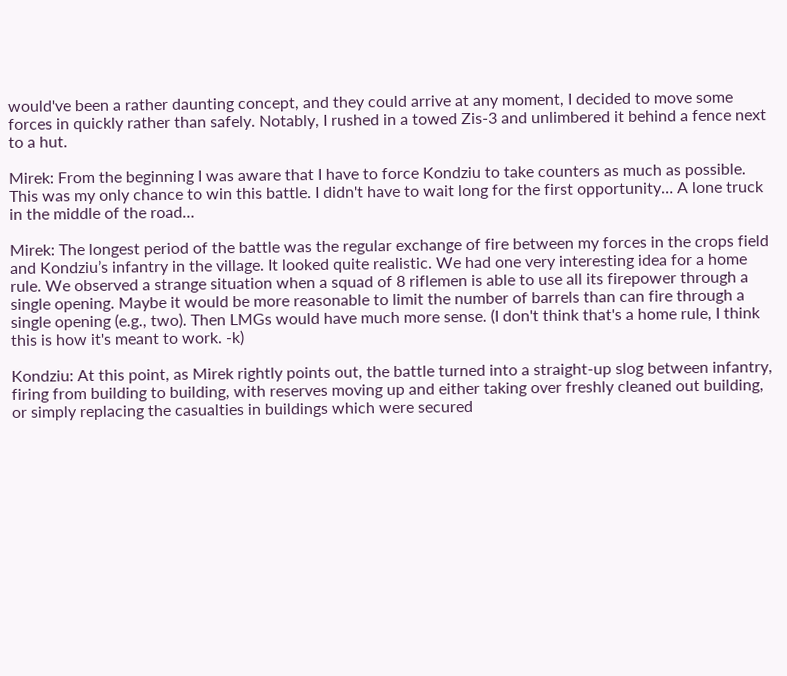would've been a rather daunting concept, and they could arrive at any moment, I decided to move some forces in quickly rather than safely. Notably, I rushed in a towed Zis-3 and unlimbered it behind a fence next to a hut.

Mirek: From the beginning I was aware that I have to force Kondziu to take counters as much as possible. This was my only chance to win this battle. I didn't have to wait long for the first opportunity… A lone truck in the middle of the road…

Mirek: The longest period of the battle was the regular exchange of fire between my forces in the crops field and Kondziu’s infantry in the village. It looked quite realistic. We had one very interesting idea for a home rule. We observed a strange situation when a squad of 8 riflemen is able to use all its firepower through a single opening. Maybe it would be more reasonable to limit the number of barrels than can fire through a single opening (e.g., two). Then LMGs would have much more sense. (I don't think that's a home rule, I think this is how it's meant to work. -k)

Kondziu: At this point, as Mirek rightly points out, the battle turned into a straight-up slog between infantry, firing from building to building, with reserves moving up and either taking over freshly cleaned out building, or simply replacing the casualties in buildings which were secured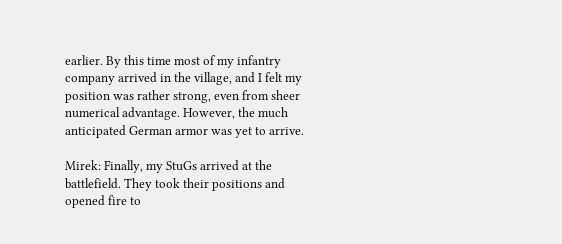earlier. By this time most of my infantry company arrived in the village, and I felt my position was rather strong, even from sheer numerical advantage. However, the much anticipated German armor was yet to arrive.

Mirek: Finally, my StuGs arrived at the battlefield. They took their positions and opened fire to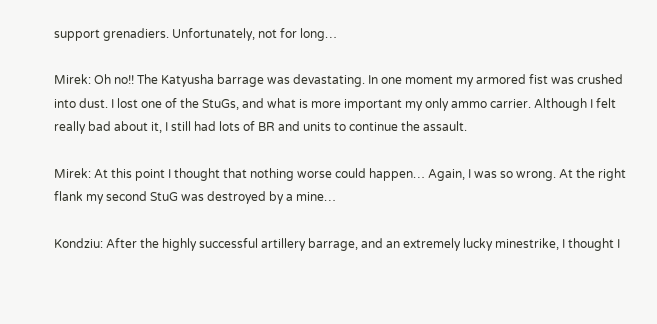support grenadiers. Unfortunately, not for long…

Mirek: Oh no!! The Katyusha barrage was devastating. In one moment my armored fist was crushed into dust. I lost one of the StuGs, and what is more important my only ammo carrier. Although I felt really bad about it, I still had lots of BR and units to continue the assault.

Mirek: At this point I thought that nothing worse could happen… Again, I was so wrong. At the right flank my second StuG was destroyed by a mine…

Kondziu: After the highly successful artillery barrage, and an extremely lucky minestrike, I thought I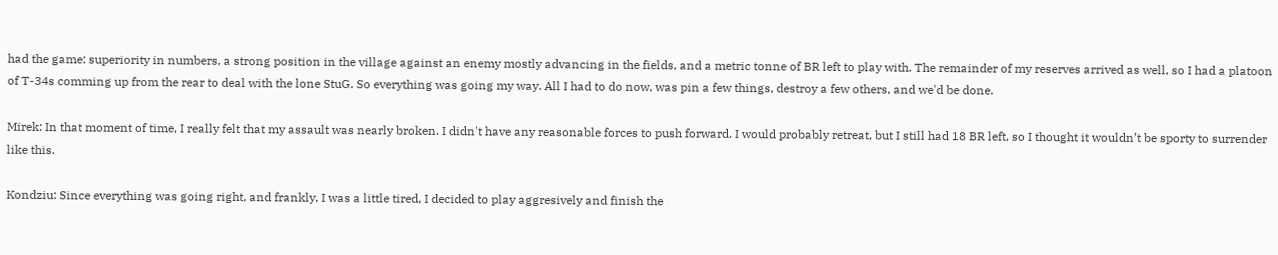had the game: superiority in numbers, a strong position in the village against an enemy mostly advancing in the fields, and a metric tonne of BR left to play with. The remainder of my reserves arrived as well, so I had a platoon of T-34s comming up from the rear to deal with the lone StuG. So everything was going my way. All I had to do now, was pin a few things, destroy a few others, and we'd be done.

Mirek: In that moment of time, I really felt that my assault was nearly broken. I didn't have any reasonable forces to push forward. I would probably retreat, but I still had 18 BR left, so I thought it wouldn’t be sporty to surrender like this.

Kondziu: Since everything was going right, and frankly, I was a little tired, I decided to play aggresively and finish the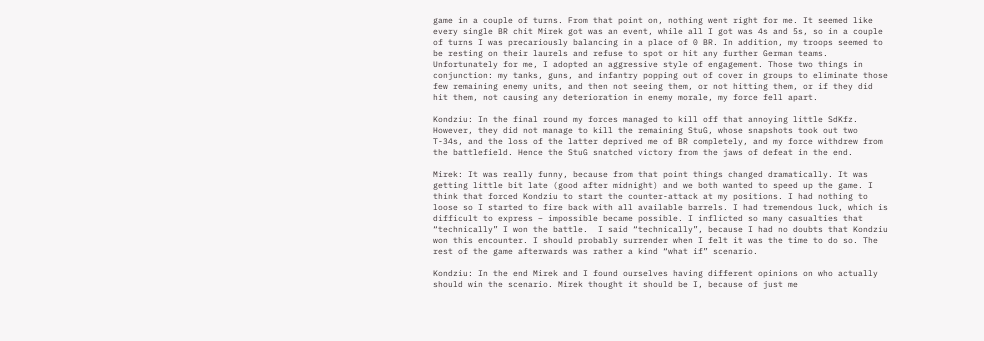game in a couple of turns. From that point on, nothing went right for me. It seemed like every single BR chit Mirek got was an event, while all I got was 4s and 5s, so in a couple of turns I was precariously balancing in a place of 0 BR. In addition, my troops seemed to be resting on their laurels and refuse to spot or hit any further German teams. Unfortunately for me, I adopted an aggressive style of engagement. Those two things in conjunction: my tanks, guns, and infantry popping out of cover in groups to eliminate those few remaining enemy units, and then not seeing them, or not hitting them, or if they did hit them, not causing any deterioration in enemy morale, my force fell apart.

Kondziu: In the final round my forces managed to kill off that annoying little SdKfz. However, they did not manage to kill the remaining StuG, whose snapshots took out two T-34s, and the loss of the latter deprived me of BR completely, and my force withdrew from the battlefield. Hence the StuG snatched victory from the jaws of defeat in the end.

Mirek: It was really funny, because from that point things changed dramatically. It was getting little bit late (good after midnight) and we both wanted to speed up the game. I think that forced Kondziu to start the counter-attack at my positions. I had nothing to loose so I started to fire back with all available barrels. I had tremendous luck, which is difficult to express – impossible became possible. I inflicted so many casualties that “technically” I won the battle.  I said “technically”, because I had no doubts that Kondziu won this encounter. I should probably surrender when I felt it was the time to do so. The rest of the game afterwards was rather a kind “what if” scenario.

Kondziu: In the end Mirek and I found ourselves having different opinions on who actually should win the scenario. Mirek thought it should be I, because of just me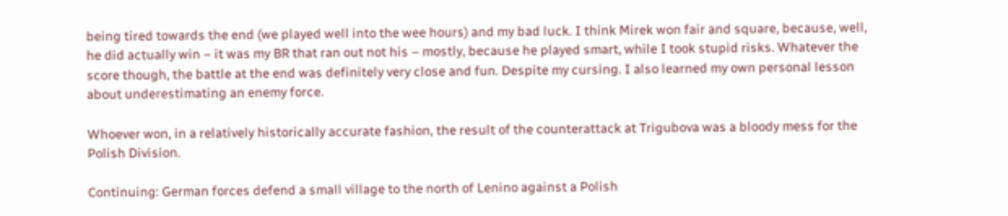being tired towards the end (we played well into the wee hours) and my bad luck. I think Mirek won fair and square, because, well, he did actually win – it was my BR that ran out not his – mostly, because he played smart, while I took stupid risks. Whatever the score though, the battle at the end was definitely very close and fun. Despite my cursing. I also learned my own personal lesson about underestimating an enemy force.

Whoever won, in a relatively historically accurate fashion, the result of the counterattack at Trigubova was a bloody mess for the Polish Division.

Continuing: German forces defend a small village to the north of Lenino against a Polish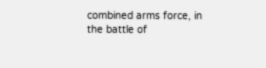combined arms force, in the battle of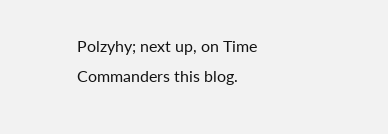Polzyhy; next up, on Time Commanders this blog.